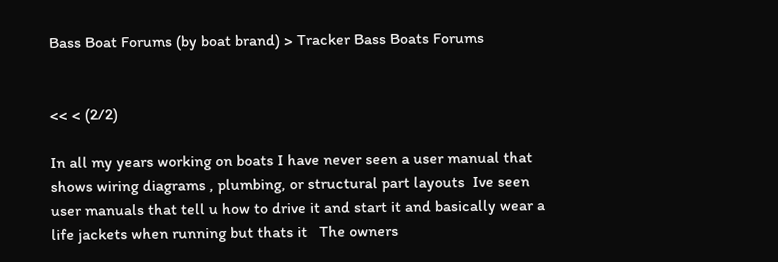Bass Boat Forums (by boat brand) > Tracker Bass Boats Forums


<< < (2/2)

In all my years working on boats I have never seen a user manual that shows wiring diagrams , plumbing, or structural part layouts  Ive seen user manuals that tell u how to drive it and start it and basically wear a life jackets when running but thats it   The owners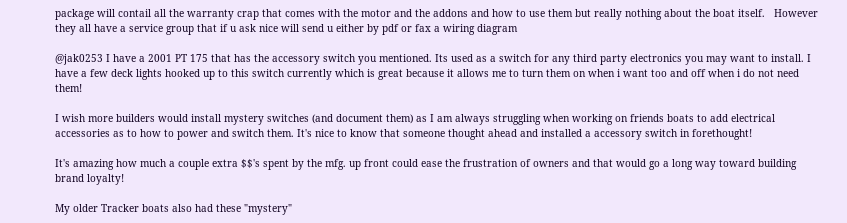package will contail all the warranty crap that comes with the motor and the addons and how to use them but really nothing about the boat itself.   However they all have a service group that if u ask nice will send u either by pdf or fax a wiring diagram

@jak0253 I have a 2001 PT 175 that has the accessory switch you mentioned. Its used as a switch for any third party electronics you may want to install. I have a few deck lights hooked up to this switch currently which is great because it allows me to turn them on when i want too and off when i do not need them!

I wish more builders would install mystery switches (and document them) as I am always struggling when working on friends boats to add electrical accessories as to how to power and switch them. It's nice to know that someone thought ahead and installed a accessory switch in forethought!

It's amazing how much a couple extra $$'s spent by the mfg. up front could ease the frustration of owners and that would go a long way toward building brand loyalty!

My older Tracker boats also had these "mystery"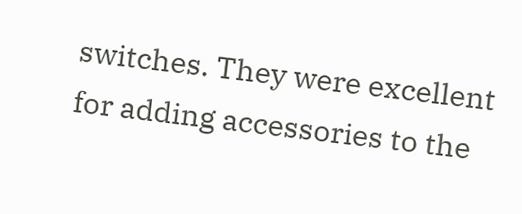switches. They were excellent for adding accessories to the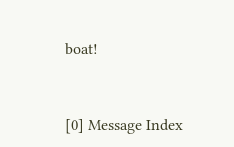boat!


[0] Message Index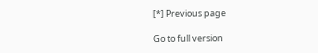[*] Previous page

Go to full version